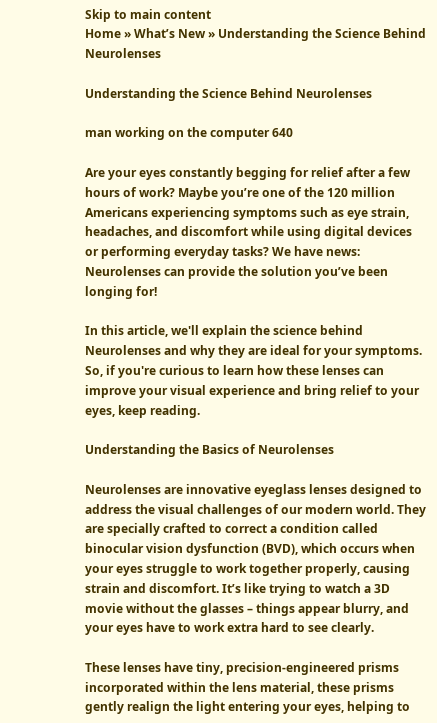Skip to main content
Home » What’s New » Understanding the Science Behind Neurolenses

Understanding the Science Behind Neurolenses

man working on the computer 640

Are your eyes constantly begging for relief after a few hours of work? Maybe you’re one of the 120 million Americans experiencing symptoms such as eye strain, headaches, and discomfort while using digital devices or performing everyday tasks? We have news: Neurolenses can provide the solution you’ve been longing for!

In this article, we'll explain the science behind Neurolenses and why they are ideal for your symptoms. So, if you're curious to learn how these lenses can improve your visual experience and bring relief to your eyes, keep reading.

Understanding the Basics of Neurolenses

Neurolenses are innovative eyeglass lenses designed to address the visual challenges of our modern world. They are specially crafted to correct a condition called binocular vision dysfunction (BVD), which occurs when your eyes struggle to work together properly, causing strain and discomfort. It’s like trying to watch a 3D movie without the glasses – things appear blurry, and your eyes have to work extra hard to see clearly.

These lenses have tiny, precision-engineered prisms incorporated within the lens material, these prisms gently realign the light entering your eyes, helping to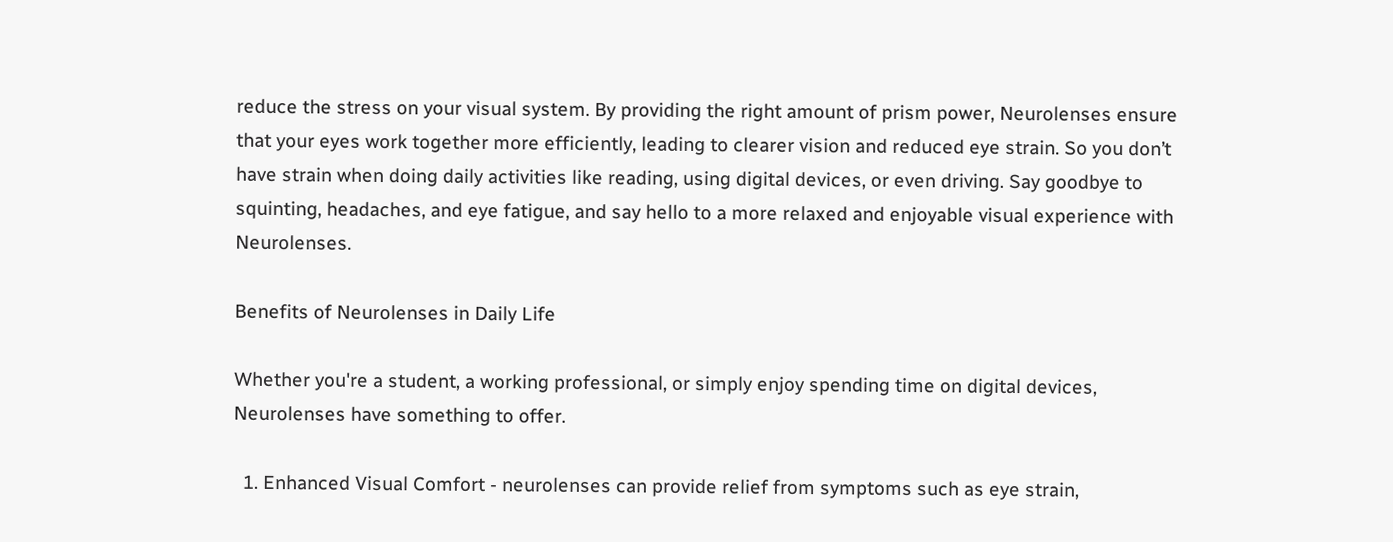reduce the stress on your visual system. By providing the right amount of prism power, Neurolenses ensure that your eyes work together more efficiently, leading to clearer vision and reduced eye strain. So you don’t have strain when doing daily activities like reading, using digital devices, or even driving. Say goodbye to squinting, headaches, and eye fatigue, and say hello to a more relaxed and enjoyable visual experience with Neurolenses.

Benefits of Neurolenses in Daily Life

Whether you're a student, a working professional, or simply enjoy spending time on digital devices, Neurolenses have something to offer.

  1. Enhanced Visual Comfort - neurolenses can provide relief from symptoms such as eye strain,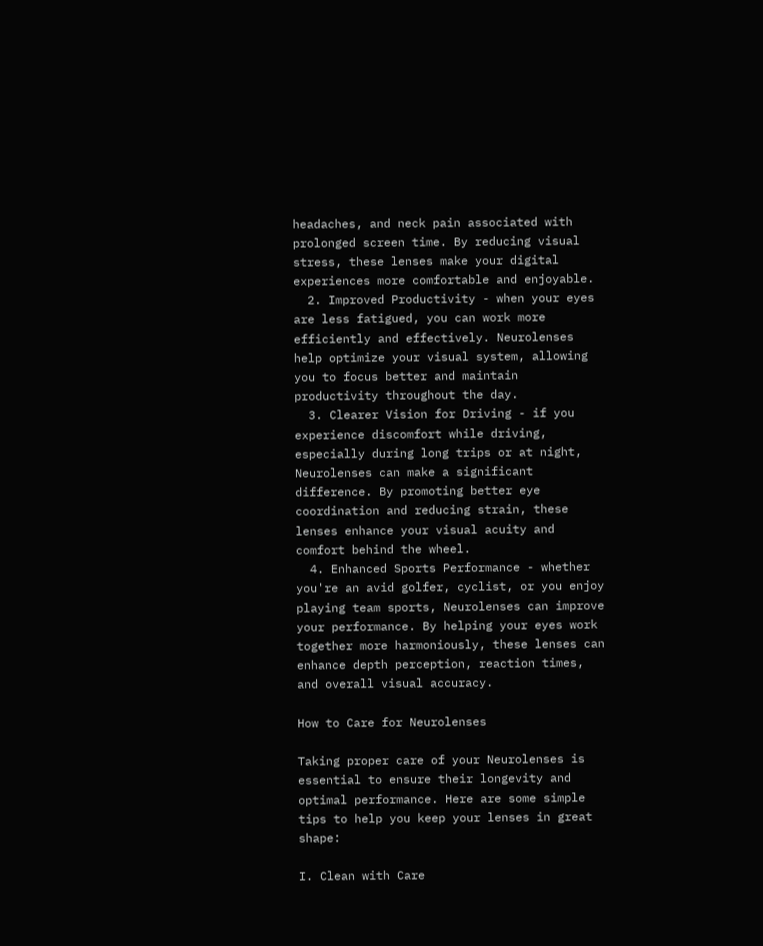headaches, and neck pain associated with prolonged screen time. By reducing visual stress, these lenses make your digital experiences more comfortable and enjoyable.
  2. Improved Productivity - when your eyes are less fatigued, you can work more efficiently and effectively. Neurolenses help optimize your visual system, allowing you to focus better and maintain productivity throughout the day.
  3. Clearer Vision for Driving - if you experience discomfort while driving, especially during long trips or at night, Neurolenses can make a significant difference. By promoting better eye coordination and reducing strain, these lenses enhance your visual acuity and comfort behind the wheel.
  4. Enhanced Sports Performance - whether you're an avid golfer, cyclist, or you enjoy playing team sports, Neurolenses can improve your performance. By helping your eyes work together more harmoniously, these lenses can enhance depth perception, reaction times, and overall visual accuracy.

How to Care for Neurolenses

Taking proper care of your Neurolenses is essential to ensure their longevity and optimal performance. Here are some simple tips to help you keep your lenses in great shape:

I. Clean with Care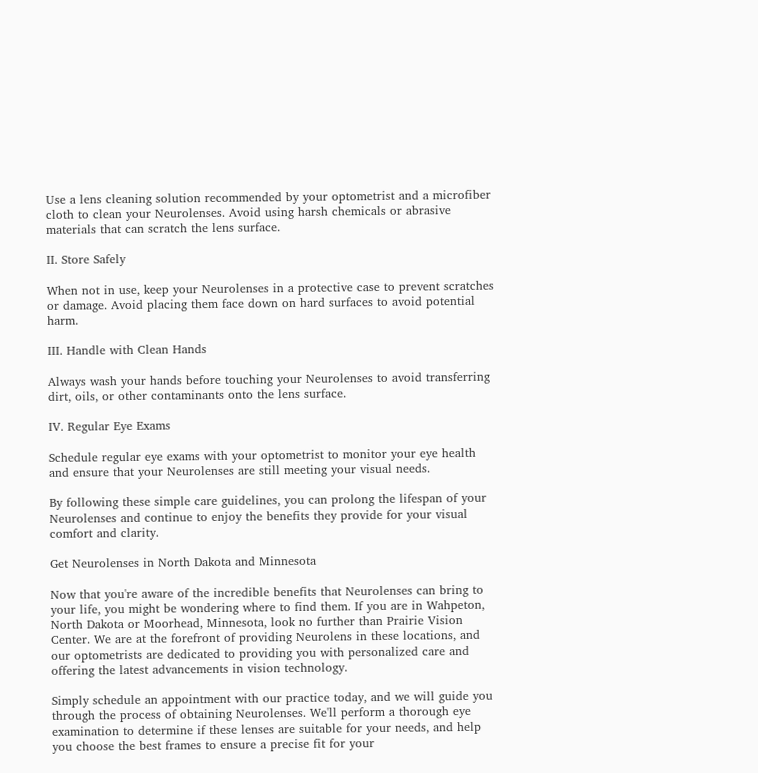Use a lens cleaning solution recommended by your optometrist and a microfiber cloth to clean your Neurolenses. Avoid using harsh chemicals or abrasive materials that can scratch the lens surface.

II. Store Safely

When not in use, keep your Neurolenses in a protective case to prevent scratches or damage. Avoid placing them face down on hard surfaces to avoid potential harm.

III. Handle with Clean Hands

Always wash your hands before touching your Neurolenses to avoid transferring dirt, oils, or other contaminants onto the lens surface.

IV. Regular Eye Exams

Schedule regular eye exams with your optometrist to monitor your eye health and ensure that your Neurolenses are still meeting your visual needs.

By following these simple care guidelines, you can prolong the lifespan of your Neurolenses and continue to enjoy the benefits they provide for your visual comfort and clarity.

Get Neurolenses in North Dakota and Minnesota

Now that you're aware of the incredible benefits that Neurolenses can bring to your life, you might be wondering where to find them. If you are in Wahpeton, North Dakota or Moorhead, Minnesota, look no further than Prairie Vision Center. We are at the forefront of providing Neurolens in these locations, and our optometrists are dedicated to providing you with personalized care and offering the latest advancements in vision technology.

Simply schedule an appointment with our practice today, and we will guide you through the process of obtaining Neurolenses. We'll perform a thorough eye examination to determine if these lenses are suitable for your needs, and help you choose the best frames to ensure a precise fit for your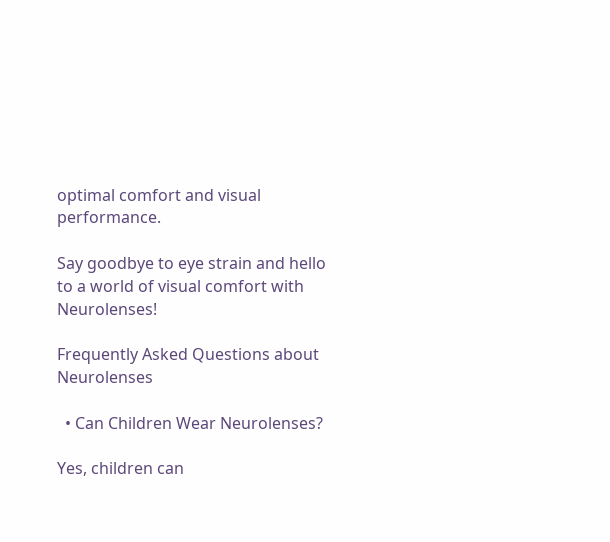optimal comfort and visual performance.

Say goodbye to eye strain and hello to a world of visual comfort with Neurolenses!

Frequently Asked Questions about Neurolenses

  • Can Children Wear Neurolenses?

Yes, children can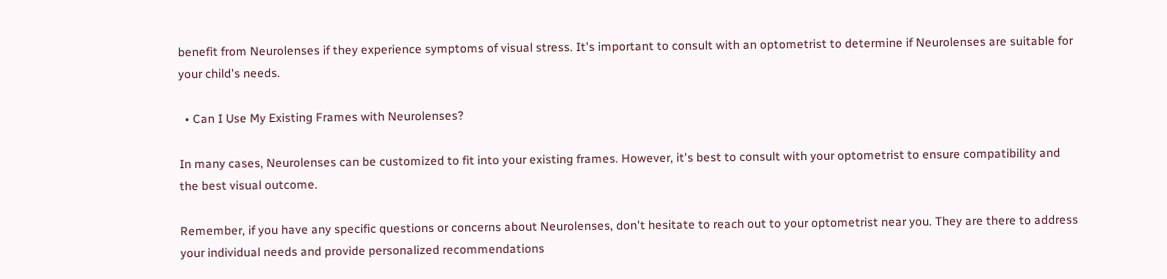benefit from Neurolenses if they experience symptoms of visual stress. It's important to consult with an optometrist to determine if Neurolenses are suitable for your child's needs.

  • Can I Use My Existing Frames with Neurolenses?

In many cases, Neurolenses can be customized to fit into your existing frames. However, it's best to consult with your optometrist to ensure compatibility and the best visual outcome.

Remember, if you have any specific questions or concerns about Neurolenses, don't hesitate to reach out to your optometrist near you. They are there to address your individual needs and provide personalized recommendations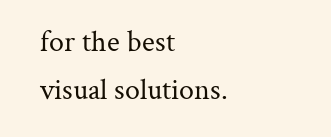for the best visual solutions.